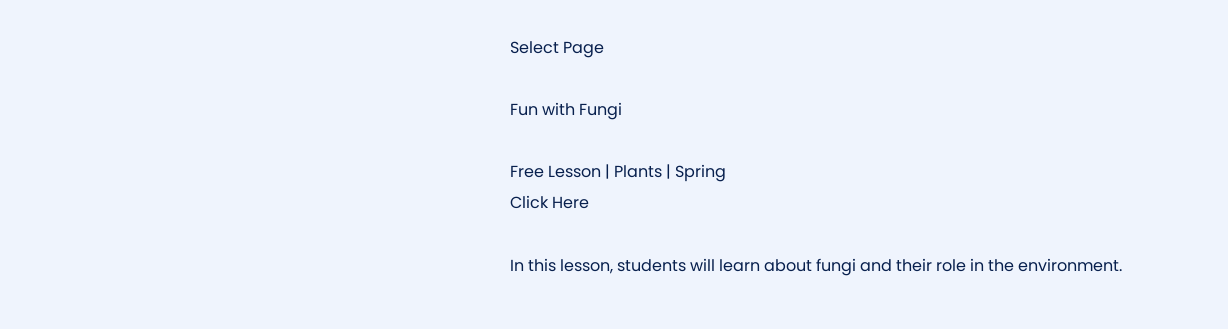Select Page

Fun with Fungi

Free Lesson | Plants | Spring
Click Here

In this lesson, students will learn about fungi and their role in the environment.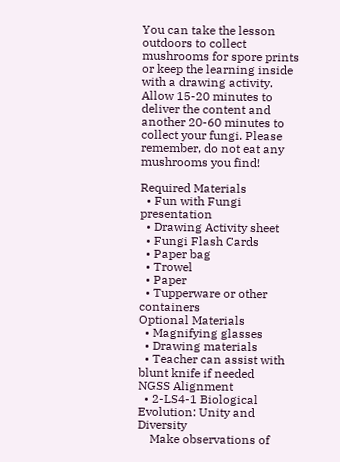You can take the lesson outdoors to collect mushrooms for spore prints or keep the learning inside with a drawing activity. Allow 15-20 minutes to deliver the content and another 20-60 minutes to collect your fungi. Please remember, do not eat any mushrooms you find!

Required Materials
  • Fun with Fungi presentation
  • Drawing Activity sheet
  • Fungi Flash Cards
  • Paper bag
  • Trowel
  • Paper
  • Tupperware or other containers
Optional Materials
  • Magnifying glasses
  • Drawing materials
  • Teacher can assist with blunt knife if needed
NGSS Alignment
  • 2-LS4-1 Biological Evolution: Unity and Diversity
    Make observations of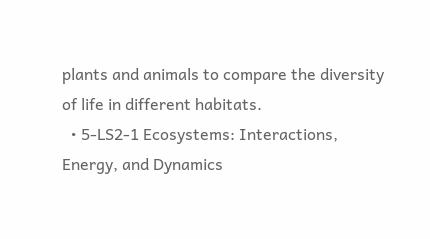plants and animals to compare the diversity of life in different habitats.
  • 5-LS2-1 Ecosystems: Interactions, Energy, and Dynamics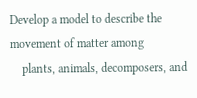Develop a model to describe the movement of matter among
    plants, animals, decomposers, and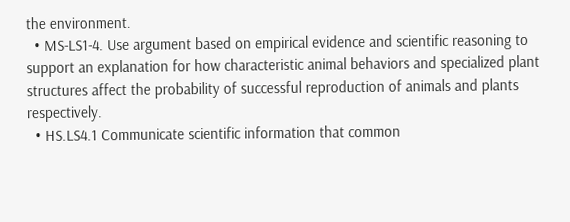the environment.
  • MS-LS1-4. Use argument based on empirical evidence and scientific reasoning to support an explanation for how characteristic animal behaviors and specialized plant structures affect the probability of successful reproduction of animals and plants respectively.
  • HS.LS4.1 Communicate scientific information that common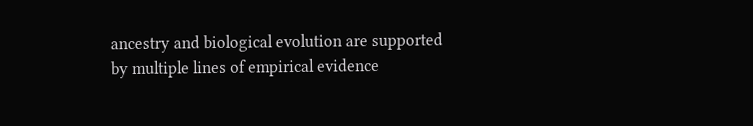ancestry and biological evolution are supported by multiple lines of empirical evidence